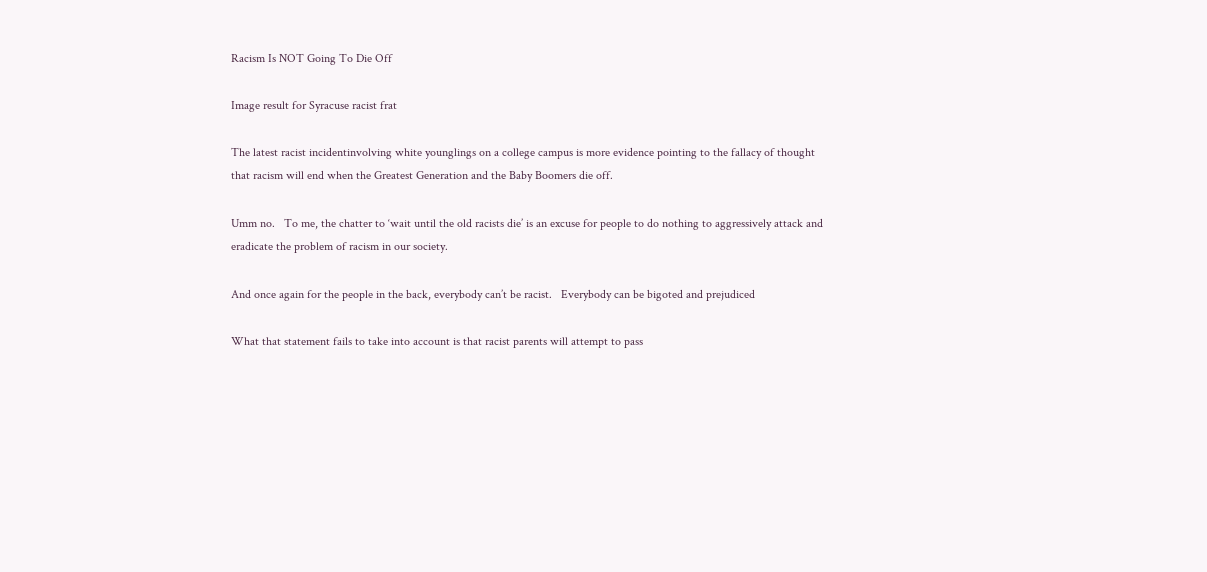Racism Is NOT Going To Die Off

Image result for Syracuse racist frat

The latest racist incidentinvolving white younglings on a college campus is more evidence pointing to the fallacy of thought that racism will end when the Greatest Generation and the Baby Boomers die off.

Umm no.   To me, the chatter to ‘wait until the old racists die’ is an excuse for people to do nothing to aggressively attack and eradicate the problem of racism in our society.

And once again for the people in the back, everybody can’t be racist.   Everybody can be bigoted and prejudiced

What that statement fails to take into account is that racist parents will attempt to pass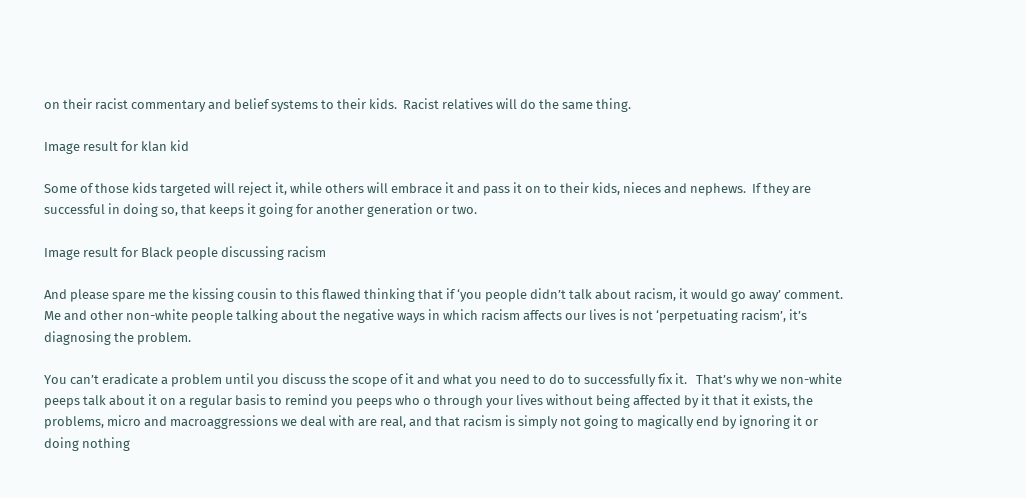on their racist commentary and belief systems to their kids.  Racist relatives will do the same thing.

Image result for klan kid

Some of those kids targeted will reject it, while others will embrace it and pass it on to their kids, nieces and nephews.  If they are successful in doing so, that keeps it going for another generation or two.

Image result for Black people discussing racism

And please spare me the kissing cousin to this flawed thinking that if ‘you people didn’t talk about racism, it would go away’ comment.  Me and other non-white people talking about the negative ways in which racism affects our lives is not ‘perpetuating racism’, it’s diagnosing the problem.

You can’t eradicate a problem until you discuss the scope of it and what you need to do to successfully fix it.   That’s why we non-white peeps talk about it on a regular basis to remind you peeps who o through your lives without being affected by it that it exists, the problems, micro and macroaggressions we deal with are real, and that racism is simply not going to magically end by ignoring it or doing nothing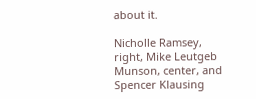about it.

Nicholle Ramsey, right, Mike Leutgeb Munson, center, and Spencer Klausing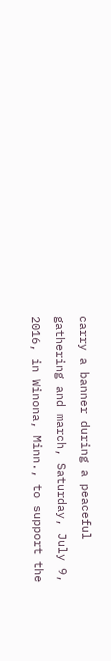carry a banner during a peaceful gathering and march, Saturday, July 9, 2016, in Winona, Minn., to support the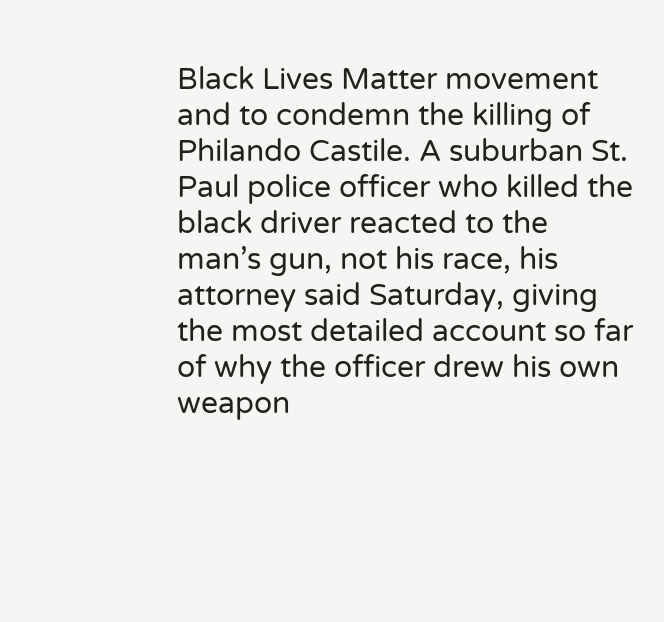Black Lives Matter movement and to condemn the killing of Philando Castile. A suburban St. Paul police officer who killed the black driver reacted to the man’s gun, not his race, his attorney said Saturday, giving the most detailed account so far of why the officer drew his own weapon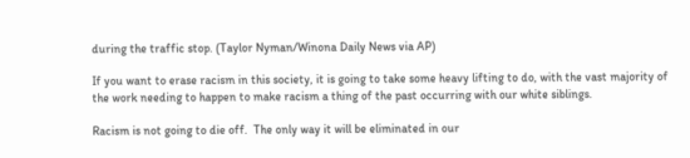during the traffic stop. (Taylor Nyman/Winona Daily News via AP)

If you want to erase racism in this society, it is going to take some heavy lifting to do, with the vast majority of the work needing to happen to make racism a thing of the past occurring with our white siblings.

Racism is not going to die off.  The only way it will be eliminated in our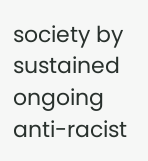society by sustained ongoing anti-racist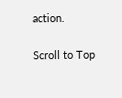action.

Scroll to Top